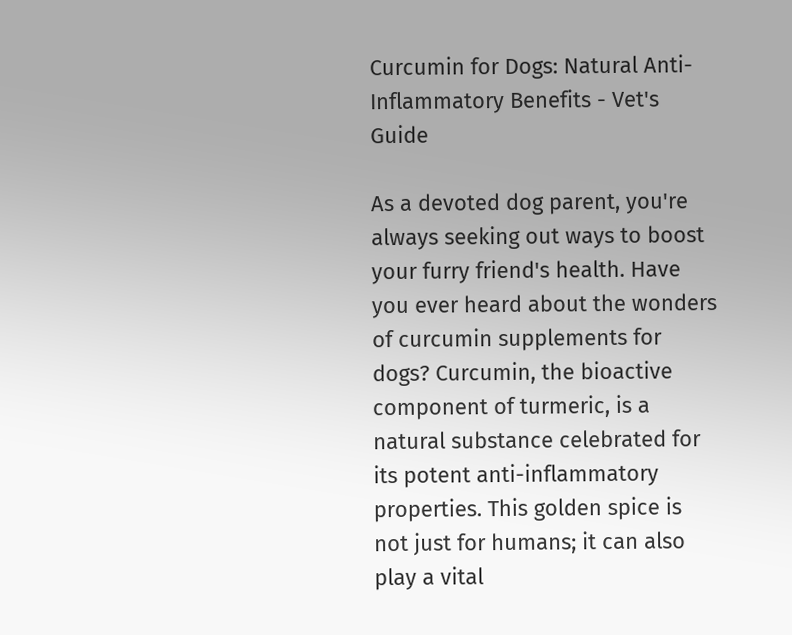Curcumin for Dogs: Natural Anti-Inflammatory Benefits - Vet's Guide

As a devoted dog parent, you're always seeking out ways to boost your furry friend's health. Have you ever heard about the wonders of curcumin supplements for dogs? Curcumin, the bioactive component of turmeric, is a natural substance celebrated for its potent anti-inflammatory properties. This golden spice is not just for humans; it can also play a vital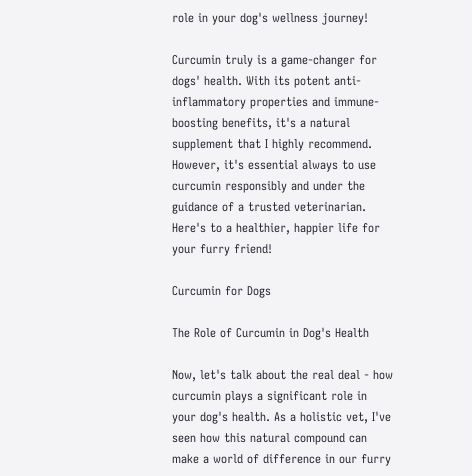role in your dog's wellness journey!

Curcumin truly is a game-changer for dogs' health. With its potent anti-inflammatory properties and immune-boosting benefits, it's a natural supplement that I highly recommend. However, it's essential always to use curcumin responsibly and under the guidance of a trusted veterinarian. Here's to a healthier, happier life for your furry friend!

Curcumin for Dogs

The Role of Curcumin in Dog's Health

Now, let's talk about the real deal - how curcumin plays a significant role in your dog's health. As a holistic vet, I've seen how this natural compound can make a world of difference in our furry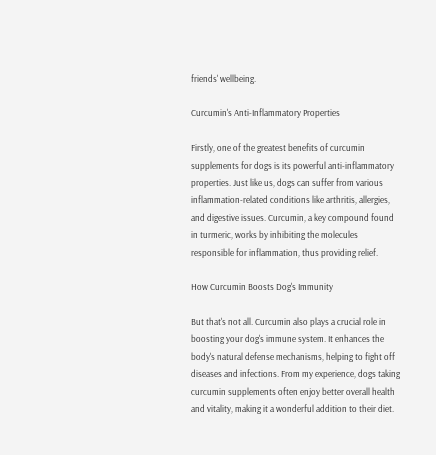friends' wellbeing.

Curcumin's Anti-Inflammatory Properties

Firstly, one of the greatest benefits of curcumin supplements for dogs is its powerful anti-inflammatory properties. Just like us, dogs can suffer from various inflammation-related conditions like arthritis, allergies, and digestive issues. Curcumin, a key compound found in turmeric, works by inhibiting the molecules responsible for inflammation, thus providing relief.

How Curcumin Boosts Dog's Immunity

But that's not all. Curcumin also plays a crucial role in boosting your dog's immune system. It enhances the body's natural defense mechanisms, helping to fight off diseases and infections. From my experience, dogs taking curcumin supplements often enjoy better overall health and vitality, making it a wonderful addition to their diet.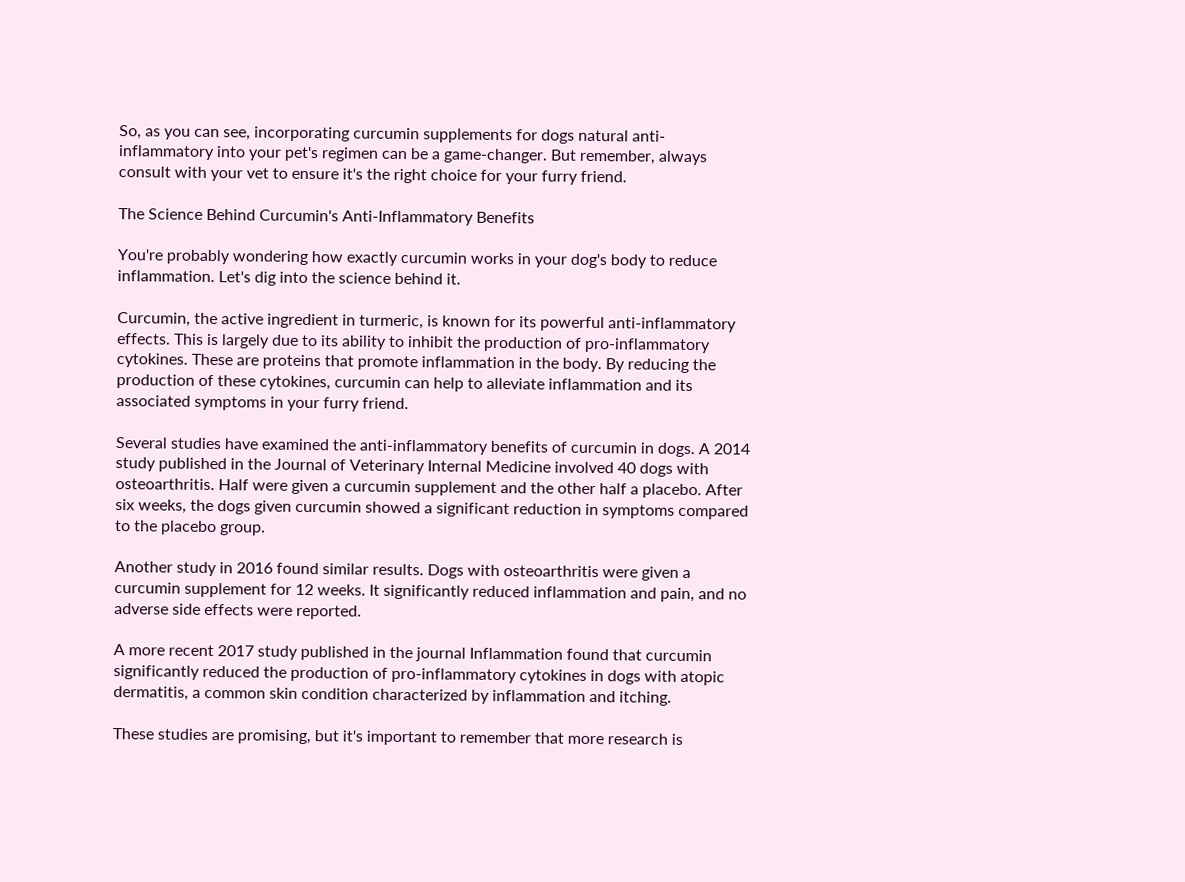So, as you can see, incorporating curcumin supplements for dogs natural anti-inflammatory into your pet's regimen can be a game-changer. But remember, always consult with your vet to ensure it's the right choice for your furry friend.

The Science Behind Curcumin's Anti-Inflammatory Benefits

You're probably wondering how exactly curcumin works in your dog's body to reduce inflammation. Let's dig into the science behind it.

Curcumin, the active ingredient in turmeric, is known for its powerful anti-inflammatory effects. This is largely due to its ability to inhibit the production of pro-inflammatory cytokines. These are proteins that promote inflammation in the body. By reducing the production of these cytokines, curcumin can help to alleviate inflammation and its associated symptoms in your furry friend.

Several studies have examined the anti-inflammatory benefits of curcumin in dogs. A 2014 study published in the Journal of Veterinary Internal Medicine involved 40 dogs with osteoarthritis. Half were given a curcumin supplement and the other half a placebo. After six weeks, the dogs given curcumin showed a significant reduction in symptoms compared to the placebo group.

Another study in 2016 found similar results. Dogs with osteoarthritis were given a curcumin supplement for 12 weeks. It significantly reduced inflammation and pain, and no adverse side effects were reported.

A more recent 2017 study published in the journal Inflammation found that curcumin significantly reduced the production of pro-inflammatory cytokines in dogs with atopic dermatitis, a common skin condition characterized by inflammation and itching.

These studies are promising, but it's important to remember that more research is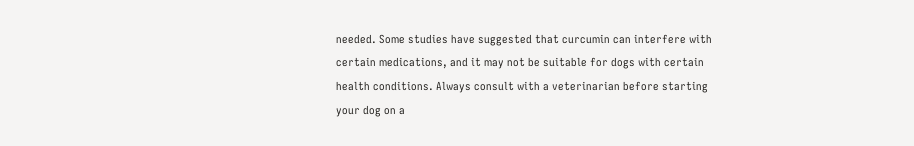needed. Some studies have suggested that curcumin can interfere with certain medications, and it may not be suitable for dogs with certain health conditions. Always consult with a veterinarian before starting your dog on a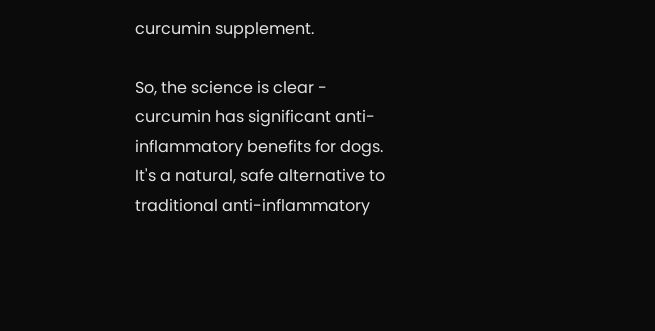curcumin supplement.

So, the science is clear - curcumin has significant anti-inflammatory benefits for dogs. It's a natural, safe alternative to traditional anti-inflammatory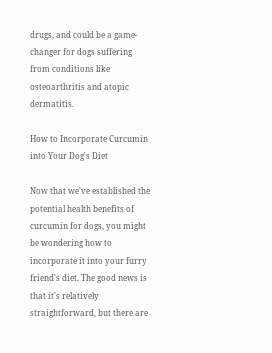drugs, and could be a game-changer for dogs suffering from conditions like osteoarthritis and atopic dermatitis.

How to Incorporate Curcumin into Your Dog's Diet

Now that we've established the potential health benefits of curcumin for dogs, you might be wondering how to incorporate it into your furry friend's diet. The good news is that it's relatively straightforward, but there are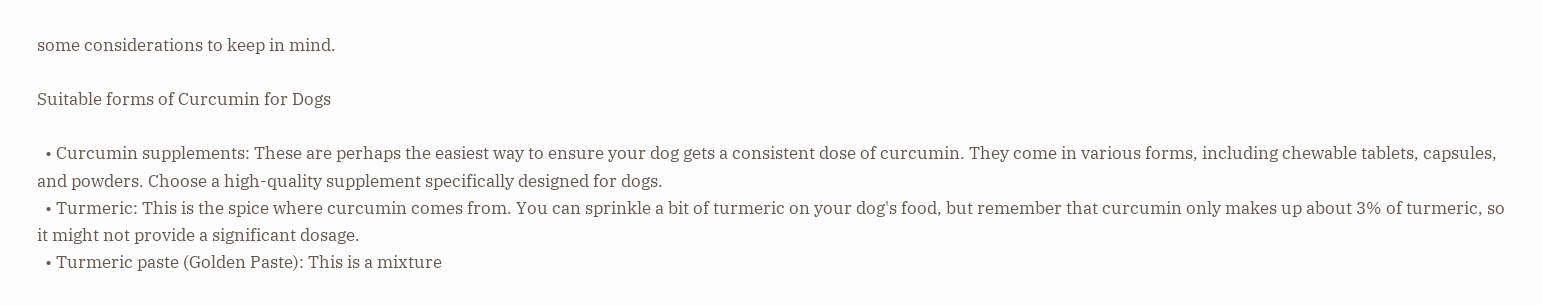some considerations to keep in mind.

Suitable forms of Curcumin for Dogs

  • Curcumin supplements: These are perhaps the easiest way to ensure your dog gets a consistent dose of curcumin. They come in various forms, including chewable tablets, capsules, and powders. Choose a high-quality supplement specifically designed for dogs.
  • Turmeric: This is the spice where curcumin comes from. You can sprinkle a bit of turmeric on your dog's food, but remember that curcumin only makes up about 3% of turmeric, so it might not provide a significant dosage.
  • Turmeric paste (Golden Paste): This is a mixture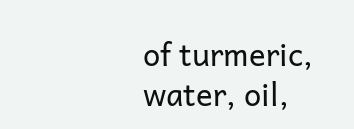of turmeric, water, oil,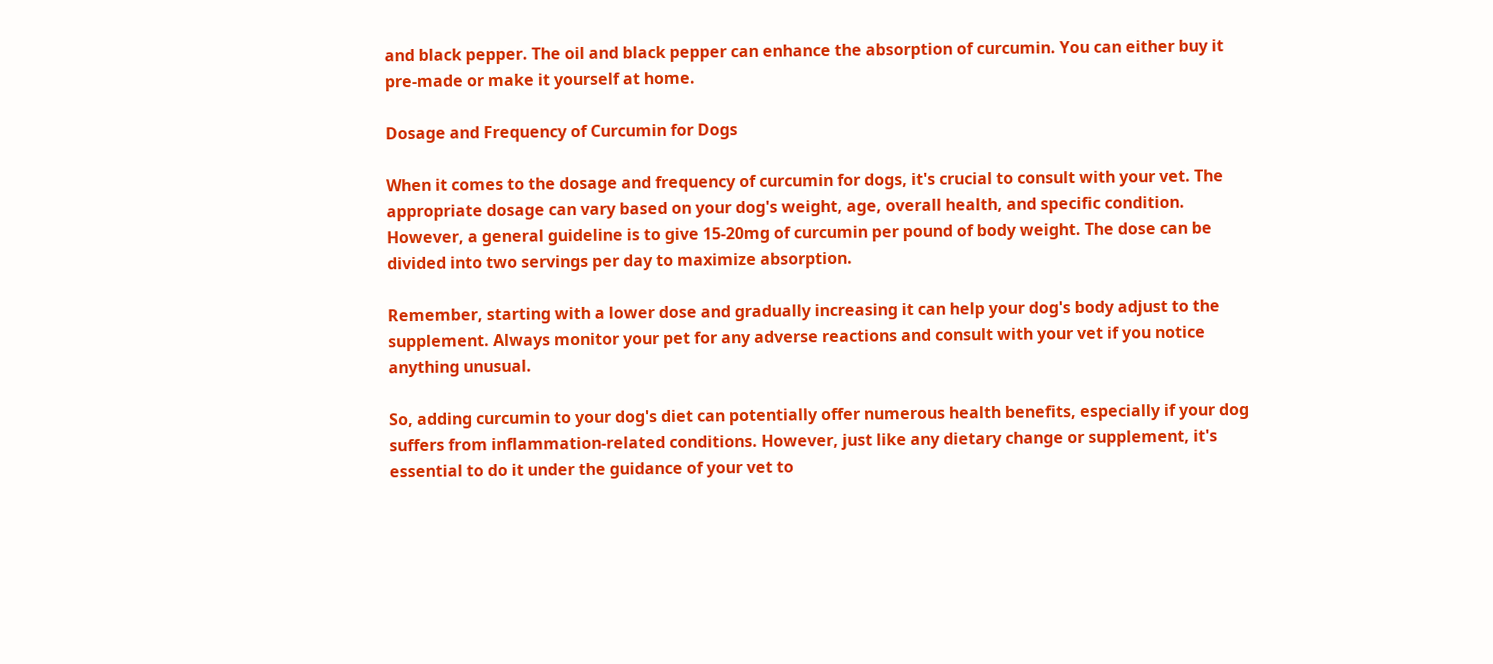and black pepper. The oil and black pepper can enhance the absorption of curcumin. You can either buy it pre-made or make it yourself at home.

Dosage and Frequency of Curcumin for Dogs

When it comes to the dosage and frequency of curcumin for dogs, it's crucial to consult with your vet. The appropriate dosage can vary based on your dog's weight, age, overall health, and specific condition. However, a general guideline is to give 15-20mg of curcumin per pound of body weight. The dose can be divided into two servings per day to maximize absorption.

Remember, starting with a lower dose and gradually increasing it can help your dog's body adjust to the supplement. Always monitor your pet for any adverse reactions and consult with your vet if you notice anything unusual.

So, adding curcumin to your dog's diet can potentially offer numerous health benefits, especially if your dog suffers from inflammation-related conditions. However, just like any dietary change or supplement, it's essential to do it under the guidance of your vet to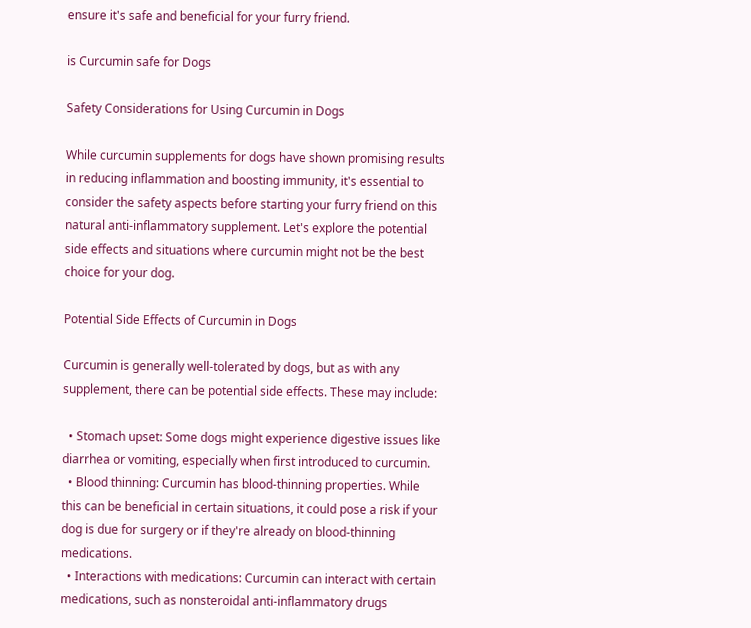ensure it's safe and beneficial for your furry friend.

is Curcumin safe for Dogs

Safety Considerations for Using Curcumin in Dogs

While curcumin supplements for dogs have shown promising results in reducing inflammation and boosting immunity, it's essential to consider the safety aspects before starting your furry friend on this natural anti-inflammatory supplement. Let's explore the potential side effects and situations where curcumin might not be the best choice for your dog.

Potential Side Effects of Curcumin in Dogs

Curcumin is generally well-tolerated by dogs, but as with any supplement, there can be potential side effects. These may include:

  • Stomach upset: Some dogs might experience digestive issues like diarrhea or vomiting, especially when first introduced to curcumin.
  • Blood thinning: Curcumin has blood-thinning properties. While this can be beneficial in certain situations, it could pose a risk if your dog is due for surgery or if they're already on blood-thinning medications.
  • Interactions with medications: Curcumin can interact with certain medications, such as nonsteroidal anti-inflammatory drugs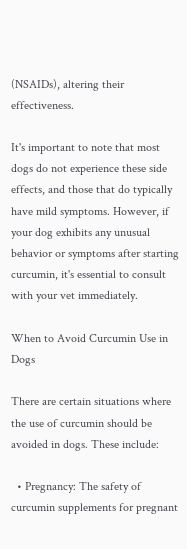(NSAIDs), altering their effectiveness.

It's important to note that most dogs do not experience these side effects, and those that do typically have mild symptoms. However, if your dog exhibits any unusual behavior or symptoms after starting curcumin, it's essential to consult with your vet immediately.

When to Avoid Curcumin Use in Dogs

There are certain situations where the use of curcumin should be avoided in dogs. These include:

  • Pregnancy: The safety of curcumin supplements for pregnant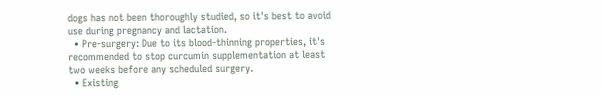dogs has not been thoroughly studied, so it's best to avoid use during pregnancy and lactation.
  • Pre-surgery: Due to its blood-thinning properties, it's recommended to stop curcumin supplementation at least two weeks before any scheduled surgery.
  • Existing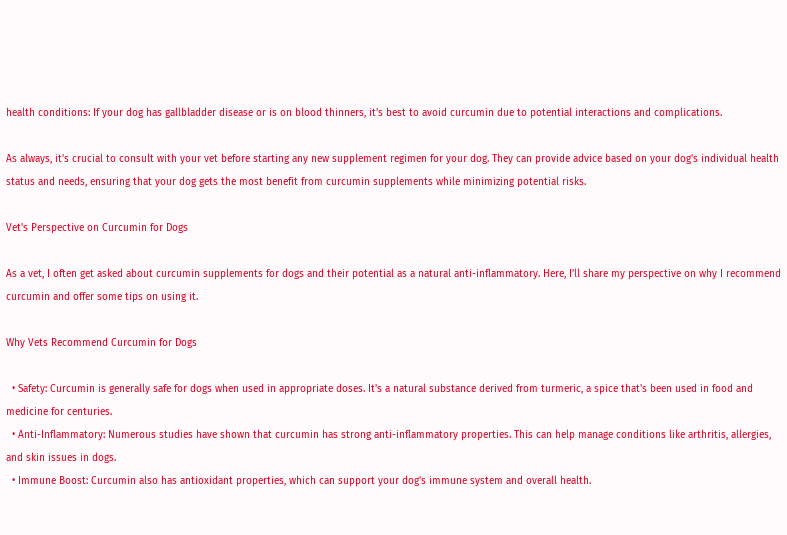health conditions: If your dog has gallbladder disease or is on blood thinners, it's best to avoid curcumin due to potential interactions and complications.

As always, it's crucial to consult with your vet before starting any new supplement regimen for your dog. They can provide advice based on your dog's individual health status and needs, ensuring that your dog gets the most benefit from curcumin supplements while minimizing potential risks.

Vet's Perspective on Curcumin for Dogs

As a vet, I often get asked about curcumin supplements for dogs and their potential as a natural anti-inflammatory. Here, I'll share my perspective on why I recommend curcumin and offer some tips on using it.

Why Vets Recommend Curcumin for Dogs

  • Safety: Curcumin is generally safe for dogs when used in appropriate doses. It's a natural substance derived from turmeric, a spice that's been used in food and medicine for centuries.
  • Anti-Inflammatory: Numerous studies have shown that curcumin has strong anti-inflammatory properties. This can help manage conditions like arthritis, allergies, and skin issues in dogs.
  • Immune Boost: Curcumin also has antioxidant properties, which can support your dog's immune system and overall health.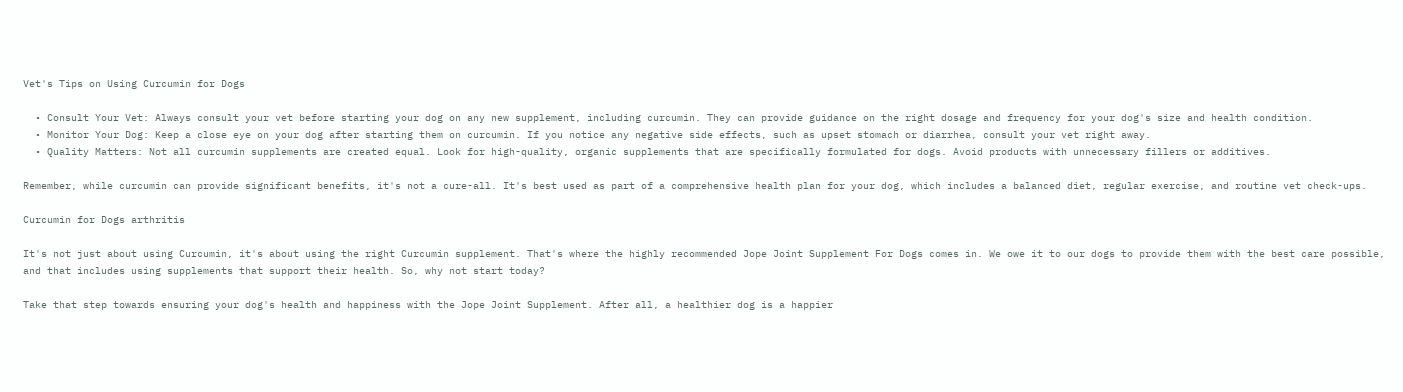Vet's Tips on Using Curcumin for Dogs

  • Consult Your Vet: Always consult your vet before starting your dog on any new supplement, including curcumin. They can provide guidance on the right dosage and frequency for your dog's size and health condition.
  • Monitor Your Dog: Keep a close eye on your dog after starting them on curcumin. If you notice any negative side effects, such as upset stomach or diarrhea, consult your vet right away.
  • Quality Matters: Not all curcumin supplements are created equal. Look for high-quality, organic supplements that are specifically formulated for dogs. Avoid products with unnecessary fillers or additives.

Remember, while curcumin can provide significant benefits, it's not a cure-all. It's best used as part of a comprehensive health plan for your dog, which includes a balanced diet, regular exercise, and routine vet check-ups.

Curcumin for Dogs arthritis

It's not just about using Curcumin, it's about using the right Curcumin supplement. That's where the highly recommended Jope Joint Supplement For Dogs comes in. We owe it to our dogs to provide them with the best care possible, and that includes using supplements that support their health. So, why not start today?

Take that step towards ensuring your dog's health and happiness with the Jope Joint Supplement. After all, a healthier dog is a happier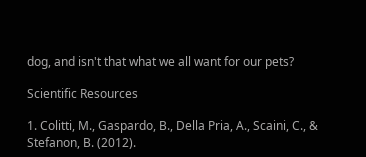dog, and isn't that what we all want for our pets?

Scientific Resources

1. Colitti, M., Gaspardo, B., Della Pria, A., Scaini, C., & Stefanon, B. (2012).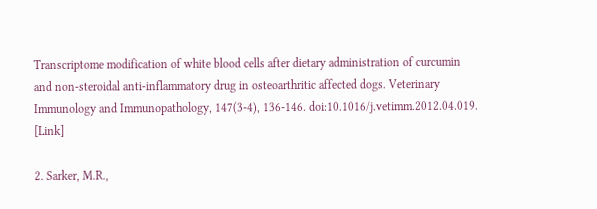Transcriptome modification of white blood cells after dietary administration of curcumin and non-steroidal anti-inflammatory drug in osteoarthritic affected dogs. Veterinary Immunology and Immunopathology, 147(3-4), 136-146. doi:10.1016/j.vetimm.2012.04.019. [Link]

2. Sarker, M.R.,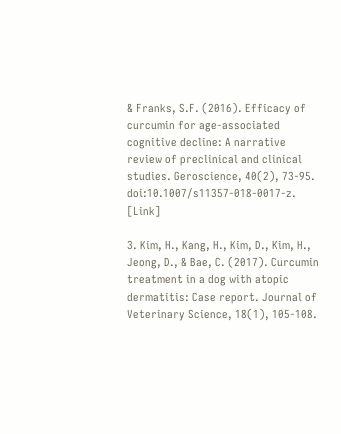& Franks, S.F. (2016). Efficacy of curcumin for age-associated cognitive decline: A narrative review of preclinical and clinical studies. Geroscience, 40(2), 73-95. doi:10.1007/s11357-018-0017-z. [Link]

3. Kim, H., Kang, H., Kim, D., Kim, H., Jeong, D., & Bae, C. (2017). Curcumin treatment in a dog with atopic dermatitis: Case report. Journal of Veterinary Science, 18(1), 105-108.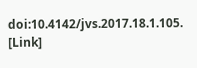doi:10.4142/jvs.2017.18.1.105. [Link]